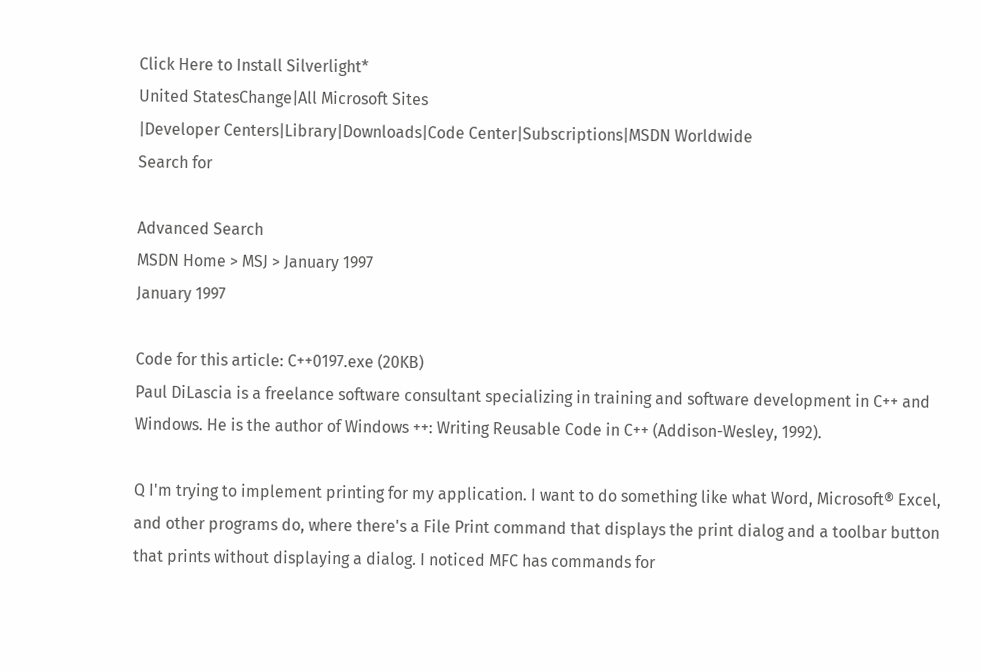Click Here to Install Silverlight*
United StatesChange|All Microsoft Sites
|Developer Centers|Library|Downloads|Code Center|Subscriptions|MSDN Worldwide
Search for

Advanced Search
MSDN Home > MSJ > January 1997
January 1997

Code for this article: C++0197.exe (20KB)
Paul DiLascia is a freelance software consultant specializing in training and software development in C++ and Windows. He is the author of Windows ++: Writing Reusable Code in C++ (Addison-Wesley, 1992).

Q I'm trying to implement printing for my application. I want to do something like what Word, Microsoft® Excel, and other programs do, where there's a File Print command that displays the print dialog and a toolbar button that prints without displaying a dialog. I noticed MFC has commands for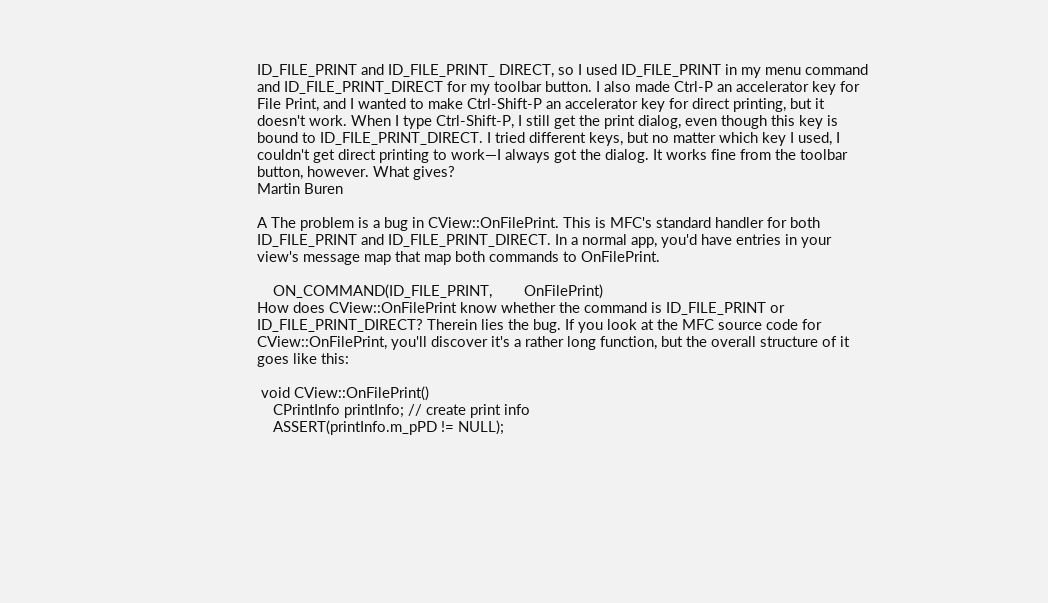ID_FILE_PRINT and ID_FILE_PRINT_ DIRECT, so I used ID_FILE_PRINT in my menu command and ID_FILE_PRINT_DIRECT for my toolbar button. I also made Ctrl-P an accelerator key for File Print, and I wanted to make Ctrl-Shift-P an accelerator key for direct printing, but it doesn't work. When I type Ctrl-Shift-P, I still get the print dialog, even though this key is bound to ID_FILE_PRINT_DIRECT. I tried different keys, but no matter which key I used, I couldn't get direct printing to work—I always got the dialog. It works fine from the toolbar button, however. What gives?
Martin Buren

A The problem is a bug in CView::OnFilePrint. This is MFC's standard handler for both ID_FILE_PRINT and ID_FILE_PRINT_DIRECT. In a normal app, you'd have entries in your view's message map that map both commands to OnFilePrint.

    ON_COMMAND(ID_FILE_PRINT,        OnFilePrint)
How does CView::OnFilePrint know whether the command is ID_FILE_PRINT or ID_FILE_PRINT_DIRECT? Therein lies the bug. If you look at the MFC source code for CView::OnFilePrint, you'll discover it's a rather long function, but the overall structure of it goes like this:

 void CView::OnFilePrint()
    CPrintInfo printInfo; // create print info
    ASSERT(printInfo.m_pPD != NULL);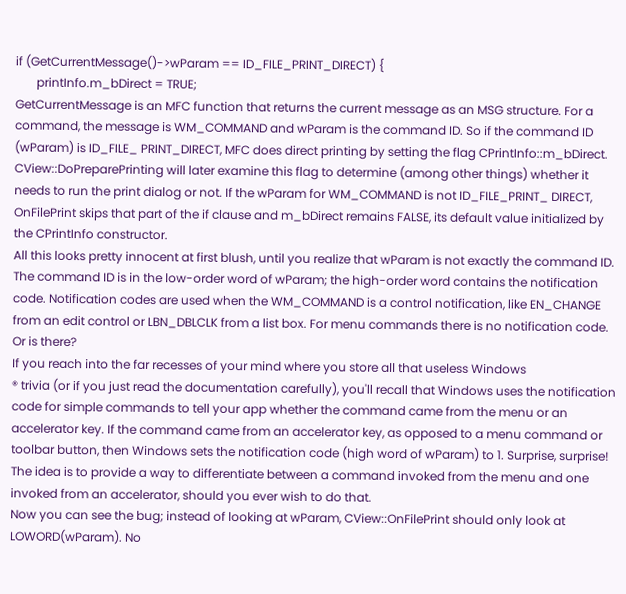if (GetCurrentMessage()->wParam == ID_FILE_PRINT_DIRECT) {
       printInfo.m_bDirect = TRUE;
GetCurrentMessage is an MFC function that returns the current message as an MSG structure. For a command, the message is WM_COMMAND and wParam is the command ID. So if the command ID (wParam) is ID_FILE_ PRINT_DIRECT, MFC does direct printing by setting the flag CPrintInfo::m_bDirect. CView::DoPreparePrinting will later examine this flag to determine (among other things) whether it needs to run the print dialog or not. If the wParam for WM_COMMAND is not ID_FILE_PRINT_ DIRECT, OnFilePrint skips that part of the if clause and m_bDirect remains FALSE, its default value initialized by the CPrintInfo constructor.
All this looks pretty innocent at first blush, until you realize that wParam is not exactly the command ID. The command ID is in the low-order word of wParam; the high-order word contains the notification code. Notification codes are used when the WM_COMMAND is a control notification, like EN_CHANGE from an edit control or LBN_DBLCLK from a list box. For menu commands there is no notification code. Or is there?
If you reach into the far recesses of your mind where you store all that useless Windows
® trivia (or if you just read the documentation carefully), you'll recall that Windows uses the notification code for simple commands to tell your app whether the command came from the menu or an accelerator key. If the command came from an accelerator key, as opposed to a menu command or toolbar button, then Windows sets the notification code (high word of wParam) to 1. Surprise, surprise! The idea is to provide a way to differentiate between a command invoked from the menu and one invoked from an accelerator, should you ever wish to do that.
Now you can see the bug; instead of looking at wParam, CView::OnFilePrint should only look at LOWORD(wParam). No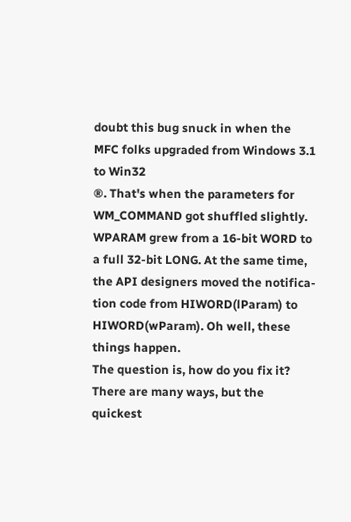doubt this bug snuck in when the MFC folks upgraded from Windows 3.1 to Win32
®. That's when the parameters for WM_COMMAND got shuffled slightly. WPARAM grew from a 16-bit WORD to a full 32-bit LONG. At the same time, the API designers moved the notifica- tion code from HIWORD(lParam) to HIWORD(wParam). Oh well, these things happen.
The question is, how do you fix it? There are many ways, but the quickest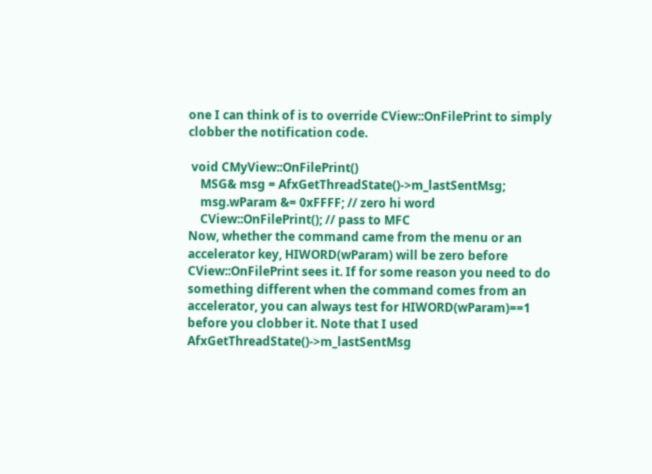one I can think of is to override CView::OnFilePrint to simply clobber the notification code.

 void CMyView::OnFilePrint()
    MSG& msg = AfxGetThreadState()->m_lastSentMsg;
    msg.wParam &= 0xFFFF; // zero hi word
    CView::OnFilePrint(); // pass to MFC
Now, whether the command came from the menu or an accelerator key, HIWORD(wParam) will be zero before CView::OnFilePrint sees it. If for some reason you need to do something different when the command comes from an accelerator, you can always test for HIWORD(wParam)==1 before you clobber it. Note that I used AfxGetThreadState()->m_lastSentMsg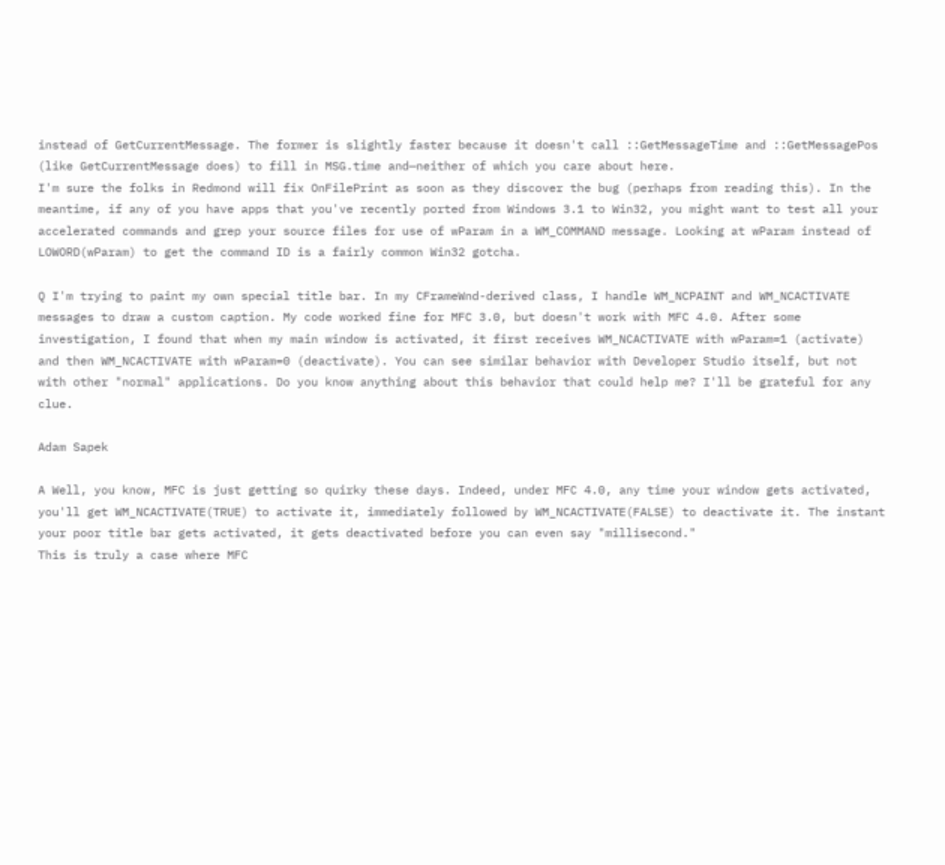instead of GetCurrentMessage. The former is slightly faster because it doesn't call ::GetMessageTime and ::GetMessagePos (like GetCurrentMessage does) to fill in MSG.time and—neither of which you care about here.
I'm sure the folks in Redmond will fix OnFilePrint as soon as they discover the bug (perhaps from reading this). In the meantime, if any of you have apps that you've recently ported from Windows 3.1 to Win32, you might want to test all your accelerated commands and grep your source files for use of wParam in a WM_COMMAND message. Looking at wParam instead of LOWORD(wParam) to get the command ID is a fairly common Win32 gotcha.

Q I'm trying to paint my own special title bar. In my CFrameWnd-derived class, I handle WM_NCPAINT and WM_NCACTIVATE messages to draw a custom caption. My code worked fine for MFC 3.0, but doesn't work with MFC 4.0. After some investigation, I found that when my main window is activated, it first receives WM_NCACTIVATE with wParam=1 (activate) and then WM_NCACTIVATE with wParam=0 (deactivate). You can see similar behavior with Developer Studio itself, but not with other "normal" applications. Do you know anything about this behavior that could help me? I'll be grateful for any clue.

Adam Sapek

A Well, you know, MFC is just getting so quirky these days. Indeed, under MFC 4.0, any time your window gets activated, you'll get WM_NCACTIVATE(TRUE) to activate it, immediately followed by WM_NCACTIVATE(FALSE) to deactivate it. The instant your poor title bar gets activated, it gets deactivated before you can even say "millisecond."
This is truly a case where MFC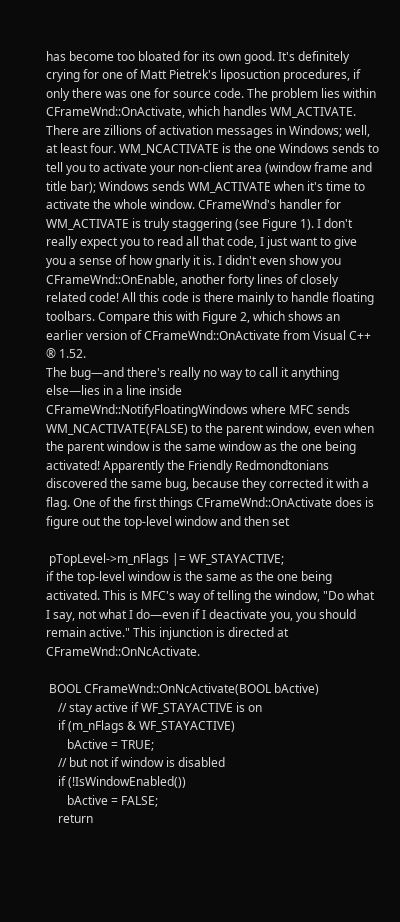has become too bloated for its own good. It's definitely crying for one of Matt Pietrek's liposuction procedures, if only there was one for source code. The problem lies within CFrameWnd::OnActivate, which handles WM_ACTIVATE. There are zillions of activation messages in Windows; well, at least four. WM_NCACTIVATE is the one Windows sends to tell you to activate your non-client area (window frame and title bar); Windows sends WM_ACTIVATE when it's time to activate the whole window. CFrameWnd's handler for WM_ACTIVATE is truly staggering (see Figure 1). I don't really expect you to read all that code, I just want to give you a sense of how gnarly it is. I didn't even show you CFrameWnd::OnEnable, another forty lines of closely related code! All this code is there mainly to handle floating toolbars. Compare this with Figure 2, which shows an earlier version of CFrameWnd::OnActivate from Visual C++
® 1.52.
The bug—and there's really no way to call it anything else—lies in a line inside CFrameWnd::NotifyFloatingWindows where MFC sends WM_NCACTIVATE(FALSE) to the parent window, even when the parent window is the same window as the one being activated! Apparently the Friendly Redmondtonians discovered the same bug, because they corrected it with a flag. One of the first things CFrameWnd::OnActivate does is figure out the top-level window and then set

 pTopLevel->m_nFlags |= WF_STAYACTIVE;
if the top-level window is the same as the one being activated. This is MFC's way of telling the window, "Do what I say, not what I do—even if I deactivate you, you should remain active." This injunction is directed at CFrameWnd::OnNcActivate.

 BOOL CFrameWnd::OnNcActivate(BOOL bActive)
    // stay active if WF_STAYACTIVE is on
    if (m_nFlags & WF_STAYACTIVE)
       bActive = TRUE;
    // but not if window is disabled
    if (!IsWindowEnabled())
       bActive = FALSE;
    return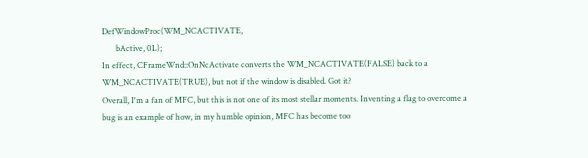DefWindowProc(WM_NCACTIVATE,
       bActive, 0L);
In effect, CFrameWnd::OnNcActivate converts the WM_NCACTIVATE(FALSE) back to a WM_NCACTIVATE(TRUE), but not if the window is disabled. Got it?
Overall, I'm a fan of MFC, but this is not one of its most stellar moments. Inventing a flag to overcome a bug is an example of how, in my humble opinion, MFC has become too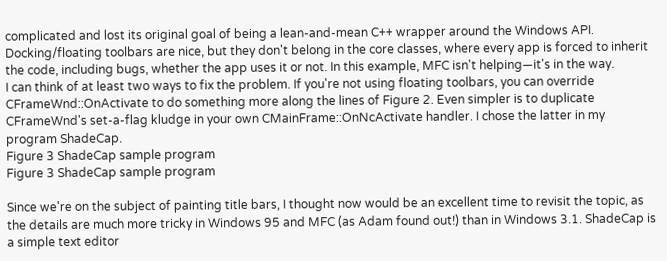complicated and lost its original goal of being a lean-and-mean C++ wrapper around the Windows API. Docking/floating toolbars are nice, but they don't belong in the core classes, where every app is forced to inherit the code, including bugs, whether the app uses it or not. In this example, MFC isn't helping—it's in the way.
I can think of at least two ways to fix the problem. If you're not using floating toolbars, you can override CFrameWnd::OnActivate to do something more along the lines of Figure 2. Even simpler is to duplicate CFrameWnd's set-a-flag kludge in your own CMainFrame::OnNcActivate handler. I chose the latter in my program ShadeCap.
Figure 3 ShadeCap sample program
Figure 3 ShadeCap sample program

Since we're on the subject of painting title bars, I thought now would be an excellent time to revisit the topic, as the details are much more tricky in Windows 95 and MFC (as Adam found out!) than in Windows 3.1. ShadeCap is a simple text editor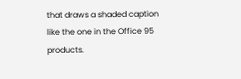that draws a shaded caption like the one in the Office 95 products.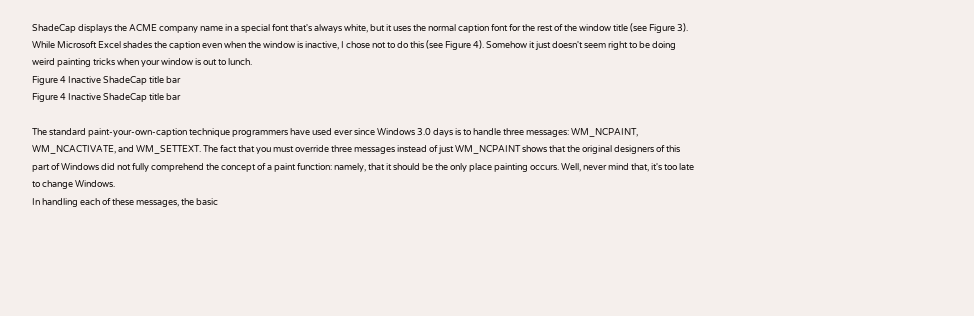ShadeCap displays the ACME company name in a special font that's always white, but it uses the normal caption font for the rest of the window title (see Figure 3). While Microsoft Excel shades the caption even when the window is inactive, I chose not to do this (see Figure 4). Somehow it just doesn't seem right to be doing weird painting tricks when your window is out to lunch.
Figure 4 Inactive ShadeCap title bar
Figure 4 Inactive ShadeCap title bar

The standard paint-your-own-caption technique programmers have used ever since Windows 3.0 days is to handle three messages: WM_NCPAINT, WM_NCACTIVATE, and WM_SETTEXT. The fact that you must override three messages instead of just WM_NCPAINT shows that the original designers of this part of Windows did not fully comprehend the concept of a paint function: namely, that it should be the only place painting occurs. Well, never mind that, it's too late to change Windows.
In handling each of these messages, the basic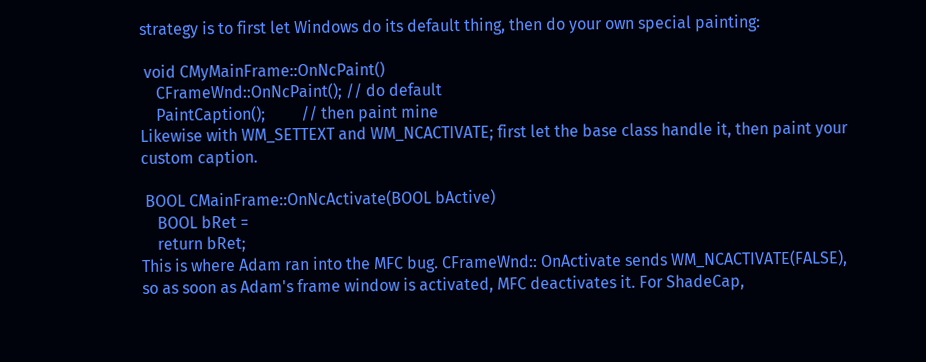strategy is to first let Windows do its default thing, then do your own special painting:

 void CMyMainFrame::OnNcPaint()
    CFrameWnd::OnNcPaint(); // do default
    PaintCaption();         // then paint mine
Likewise with WM_SETTEXT and WM_NCACTIVATE; first let the base class handle it, then paint your custom caption.

 BOOL CMainFrame::OnNcActivate(BOOL bActive)
    BOOL bRet =
    return bRet;
This is where Adam ran into the MFC bug. CFrameWnd:: OnActivate sends WM_NCACTIVATE(FALSE), so as soon as Adam's frame window is activated, MFC deactivates it. For ShadeCap,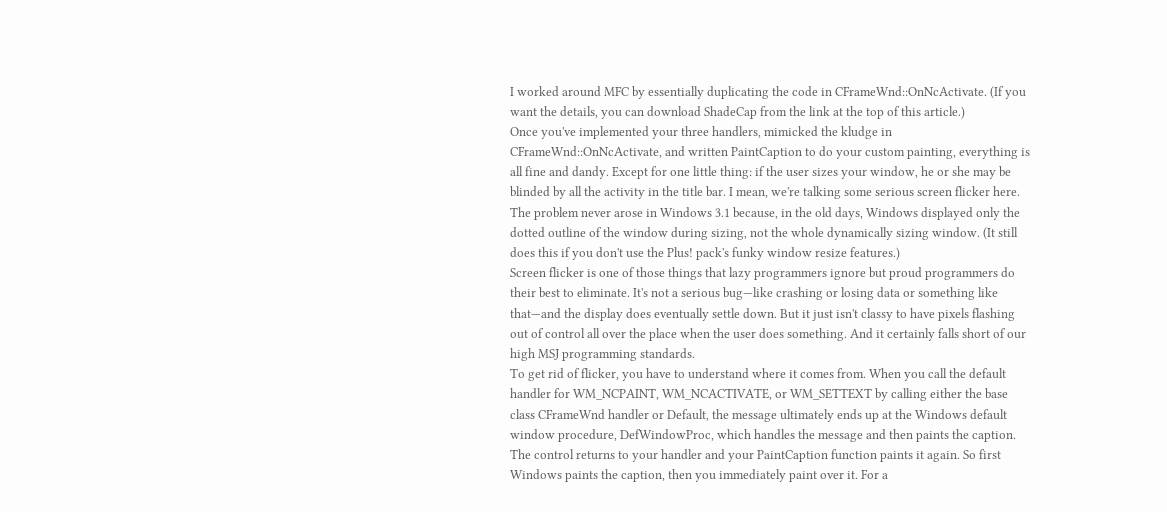I worked around MFC by essentially duplicating the code in CFrameWnd::OnNcActivate. (If you want the details, you can download ShadeCap from the link at the top of this article.)
Once you've implemented your three handlers, mimicked the kludge in CFrameWnd::OnNcActivate, and written PaintCaption to do your custom painting, everything is all fine and dandy. Except for one little thing: if the user sizes your window, he or she may be blinded by all the activity in the title bar. I mean, we're talking some serious screen flicker here. The problem never arose in Windows 3.1 because, in the old days, Windows displayed only the dotted outline of the window during sizing, not the whole dynamically sizing window. (It still does this if you don't use the Plus! pack's funky window resize features.)
Screen flicker is one of those things that lazy programmers ignore but proud programmers do their best to eliminate. It's not a serious bug—like crashing or losing data or something like that—and the display does eventually settle down. But it just isn't classy to have pixels flashing out of control all over the place when the user does something. And it certainly falls short of our high MSJ programming standards.
To get rid of flicker, you have to understand where it comes from. When you call the default handler for WM_NCPAINT, WM_NCACTIVATE, or WM_SETTEXT by calling either the base class CFrameWnd handler or Default, the message ultimately ends up at the Windows default window procedure, DefWindowProc, which handles the message and then paints the caption. The control returns to your handler and your PaintCaption function paints it again. So first Windows paints the caption, then you immediately paint over it. For a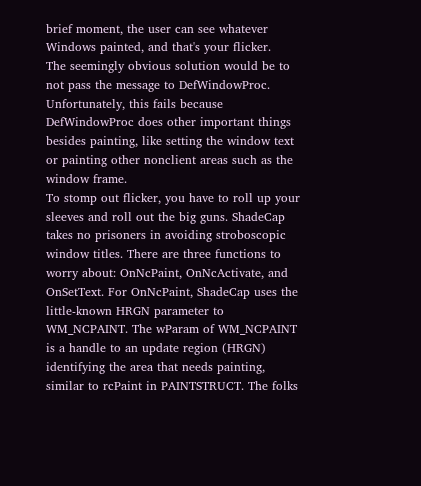brief moment, the user can see whatever Windows painted, and that's your flicker.
The seemingly obvious solution would be to not pass the message to DefWindowProc. Unfortunately, this fails because DefWindowProc does other important things besides painting, like setting the window text or painting other nonclient areas such as the window frame.
To stomp out flicker, you have to roll up your sleeves and roll out the big guns. ShadeCap takes no prisoners in avoiding stroboscopic window titles. There are three functions to worry about: OnNcPaint, OnNcActivate, and OnSetText. For OnNcPaint, ShadeCap uses the little-known HRGN parameter to WM_NCPAINT. The wParam of WM_NCPAINT is a handle to an update region (HRGN) identifying the area that needs painting, similar to rcPaint in PAINTSTRUCT. The folks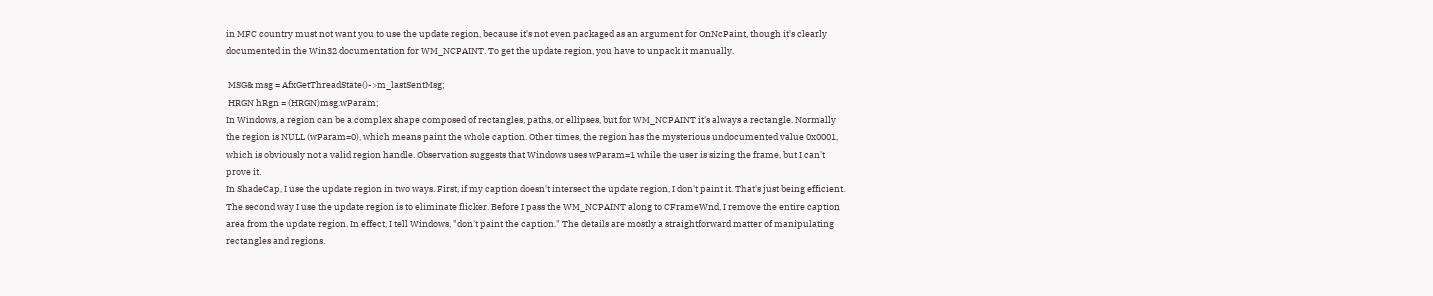in MFC country must not want you to use the update region, because it's not even packaged as an argument for OnNcPaint, though it's clearly documented in the Win32 documentation for WM_NCPAINT. To get the update region, you have to unpack it manually.

 MSG& msg = AfxGetThreadState()->m_lastSentMsg;
 HRGN hRgn = (HRGN)msg.wParam;
In Windows, a region can be a complex shape composed of rectangles, paths, or ellipses, but for WM_NCPAINT it's always a rectangle. Normally the region is NULL (wParam=0), which means paint the whole caption. Other times, the region has the mysterious undocumented value 0x0001, which is obviously not a valid region handle. Observation suggests that Windows uses wParam=1 while the user is sizing the frame, but I can't prove it.
In ShadeCap, I use the update region in two ways. First, if my caption doesn't intersect the update region, I don't paint it. That's just being efficient. The second way I use the update region is to eliminate flicker. Before I pass the WM_NCPAINT along to CFrameWnd, I remove the entire caption area from the update region. In effect, I tell Windows, "don't paint the caption." The details are mostly a straightforward matter of manipulating rectangles and regions.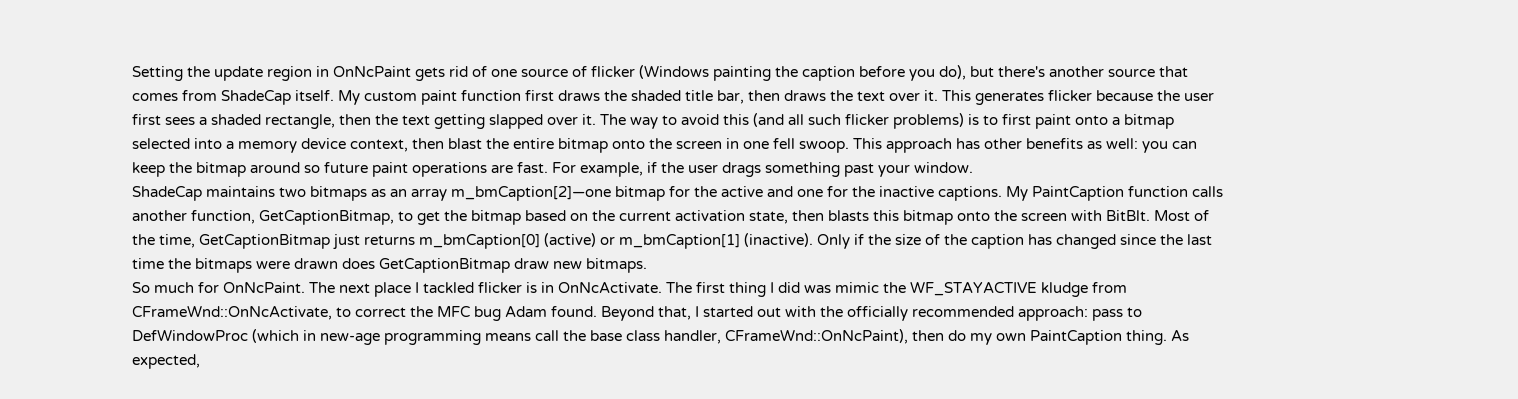Setting the update region in OnNcPaint gets rid of one source of flicker (Windows painting the caption before you do), but there's another source that comes from ShadeCap itself. My custom paint function first draws the shaded title bar, then draws the text over it. This generates flicker because the user first sees a shaded rectangle, then the text getting slapped over it. The way to avoid this (and all such flicker problems) is to first paint onto a bitmap selected into a memory device context, then blast the entire bitmap onto the screen in one fell swoop. This approach has other benefits as well: you can keep the bitmap around so future paint operations are fast. For example, if the user drags something past your window.
ShadeCap maintains two bitmaps as an array m_bmCaption[2]—one bitmap for the active and one for the inactive captions. My PaintCaption function calls another function, GetCaptionBitmap, to get the bitmap based on the current activation state, then blasts this bitmap onto the screen with BitBlt. Most of the time, GetCaptionBitmap just returns m_bmCaption[0] (active) or m_bmCaption[1] (inactive). Only if the size of the caption has changed since the last time the bitmaps were drawn does GetCaptionBitmap draw new bitmaps.
So much for OnNcPaint. The next place I tackled flicker is in OnNcActivate. The first thing I did was mimic the WF_STAYACTIVE kludge from CFrameWnd::OnNcActivate, to correct the MFC bug Adam found. Beyond that, I started out with the officially recommended approach: pass to DefWindowProc (which in new-age programming means call the base class handler, CFrameWnd::OnNcPaint), then do my own PaintCaption thing. As expected,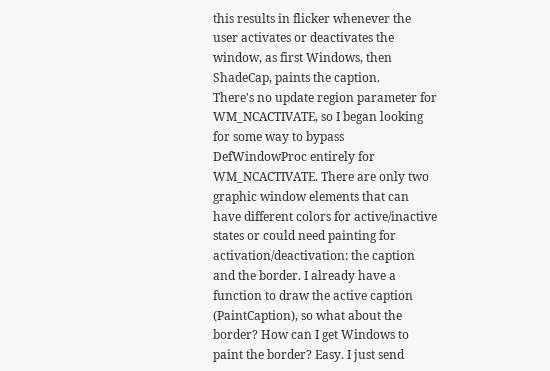this results in flicker whenever the user activates or deactivates the window, as first Windows, then ShadeCap, paints the caption.
There's no update region parameter for WM_NCACTIVATE, so I began looking for some way to bypass DefWindowProc entirely for WM_NCACTIVATE. There are only two graphic window elements that can have different colors for active/inactive states or could need painting for activation/deactivation: the caption and the border. I already have a function to draw the active caption (PaintCaption), so what about the border? How can I get Windows to paint the border? Easy. I just send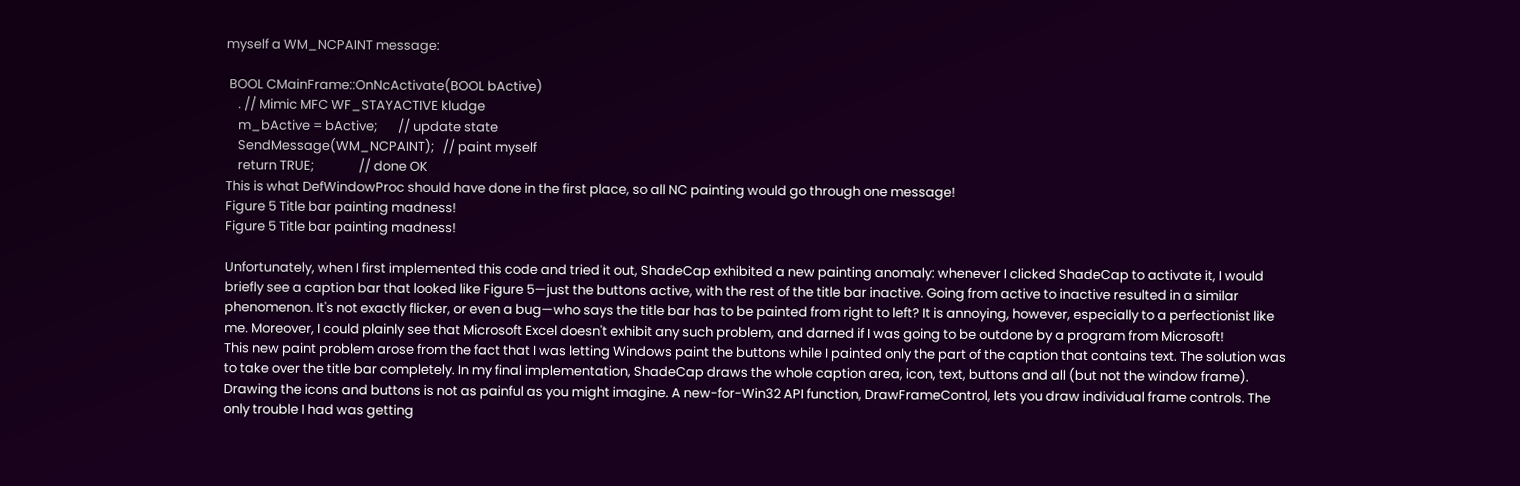myself a WM_NCPAINT message:

 BOOL CMainFrame::OnNcActivate(BOOL bActive)
    . // Mimic MFC WF_STAYACTIVE kludge
    m_bActive = bActive;       // update state
    SendMessage(WM_NCPAINT);   // paint myself
    return TRUE;               // done OK
This is what DefWindowProc should have done in the first place, so all NC painting would go through one message!
Figure 5 Title bar painting madness!
Figure 5 Title bar painting madness!

Unfortunately, when I first implemented this code and tried it out, ShadeCap exhibited a new painting anomaly: whenever I clicked ShadeCap to activate it, I would briefly see a caption bar that looked like Figure 5—just the buttons active, with the rest of the title bar inactive. Going from active to inactive resulted in a similar phenomenon. It's not exactly flicker, or even a bug—who says the title bar has to be painted from right to left? It is annoying, however, especially to a perfectionist like me. Moreover, I could plainly see that Microsoft Excel doesn't exhibit any such problem, and darned if I was going to be outdone by a program from Microsoft!
This new paint problem arose from the fact that I was letting Windows paint the buttons while I painted only the part of the caption that contains text. The solution was to take over the title bar completely. In my final implementation, ShadeCap draws the whole caption area, icon, text, buttons and all (but not the window frame). Drawing the icons and buttons is not as painful as you might imagine. A new-for-Win32 API function, DrawFrameControl, lets you draw individual frame controls. The only trouble I had was getting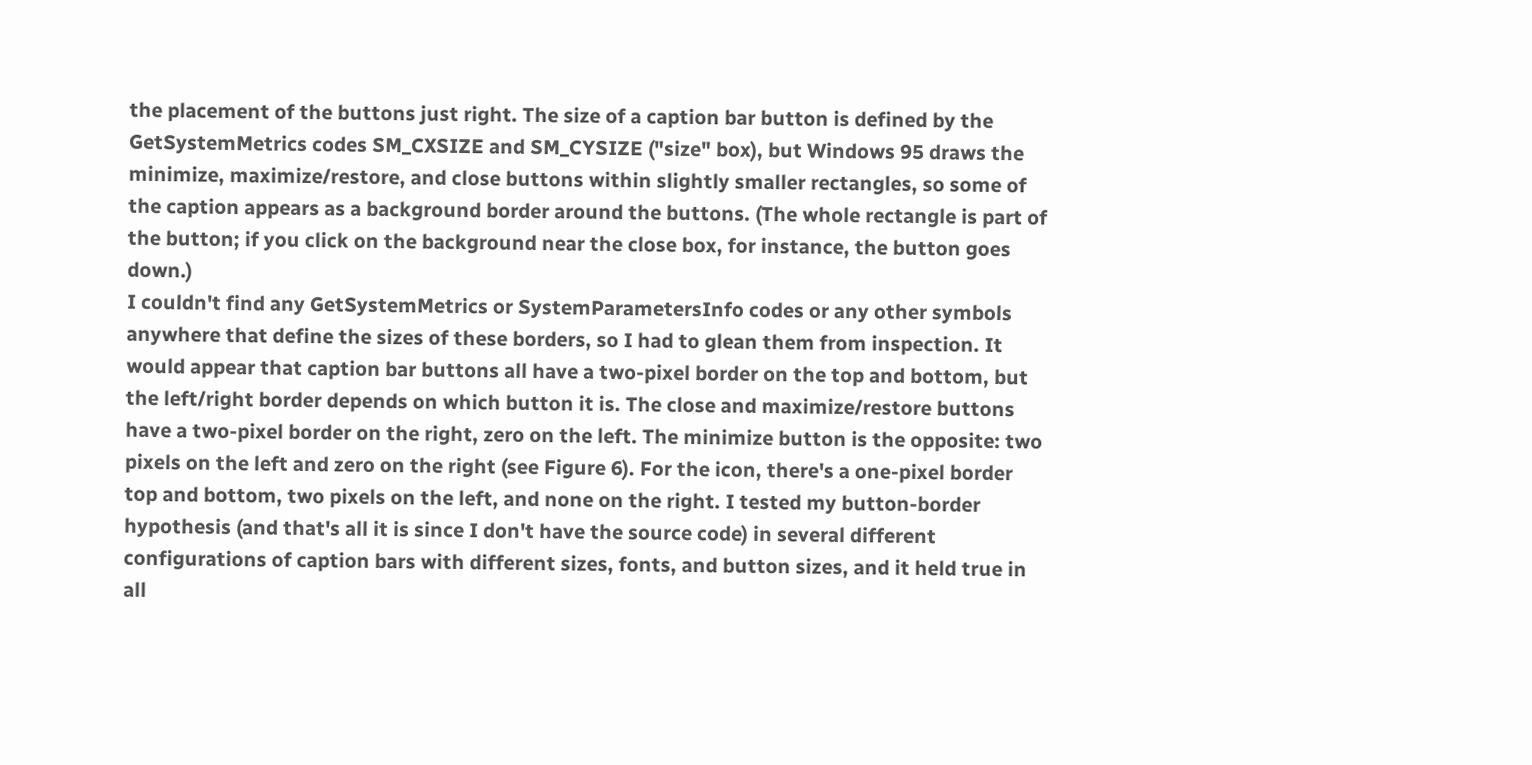the placement of the buttons just right. The size of a caption bar button is defined by the GetSystemMetrics codes SM_CXSIZE and SM_CYSIZE ("size" box), but Windows 95 draws the minimize, maximize/restore, and close buttons within slightly smaller rectangles, so some of the caption appears as a background border around the buttons. (The whole rectangle is part of the button; if you click on the background near the close box, for instance, the button goes down.)
I couldn't find any GetSystemMetrics or SystemParametersInfo codes or any other symbols anywhere that define the sizes of these borders, so I had to glean them from inspection. It would appear that caption bar buttons all have a two-pixel border on the top and bottom, but the left/right border depends on which button it is. The close and maximize/restore buttons have a two-pixel border on the right, zero on the left. The minimize button is the opposite: two pixels on the left and zero on the right (see Figure 6). For the icon, there's a one-pixel border top and bottom, two pixels on the left, and none on the right. I tested my button-border hypothesis (and that's all it is since I don't have the source code) in several different configurations of caption bars with different sizes, fonts, and button sizes, and it held true in all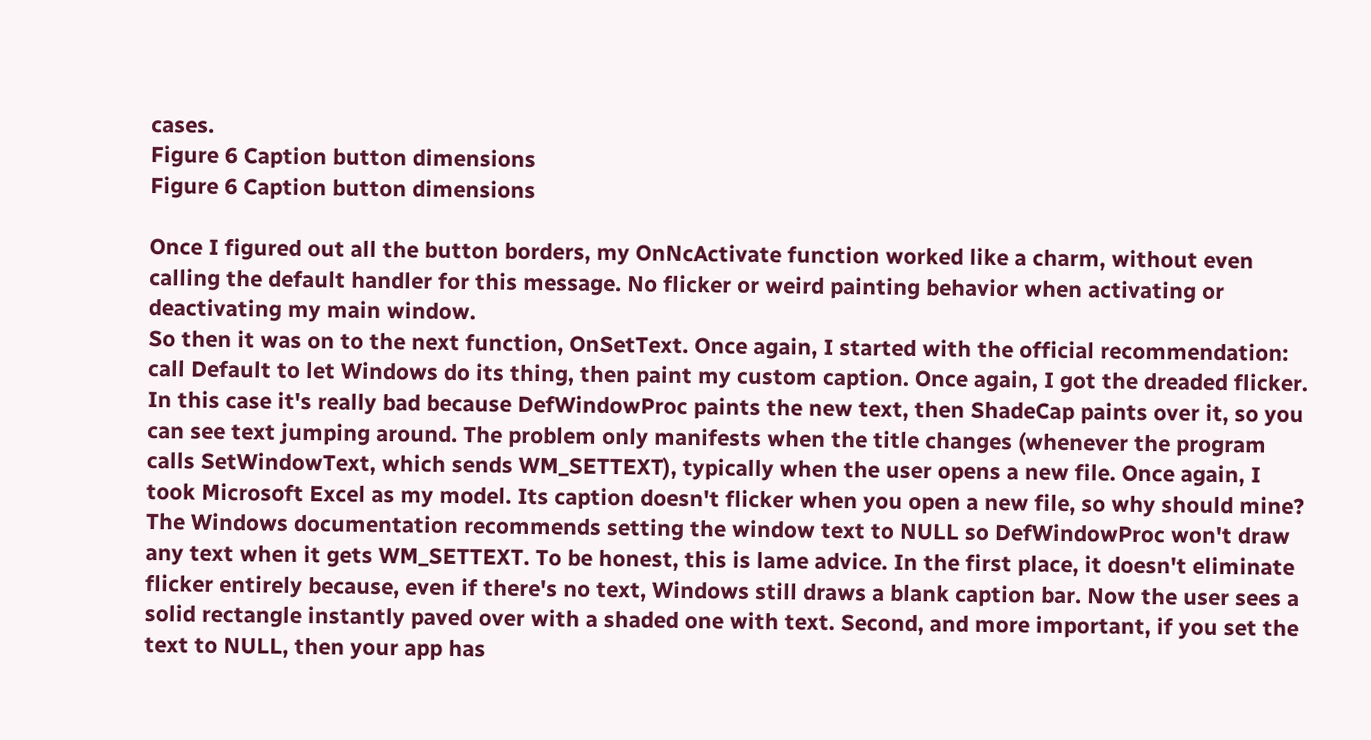cases.
Figure 6 Caption button dimensions
Figure 6 Caption button dimensions

Once I figured out all the button borders, my OnNcActivate function worked like a charm, without even calling the default handler for this message. No flicker or weird painting behavior when activating or deactivating my main window.
So then it was on to the next function, OnSetText. Once again, I started with the official recommendation: call Default to let Windows do its thing, then paint my custom caption. Once again, I got the dreaded flicker. In this case it's really bad because DefWindowProc paints the new text, then ShadeCap paints over it, so you can see text jumping around. The problem only manifests when the title changes (whenever the program calls SetWindowText, which sends WM_SETTEXT), typically when the user opens a new file. Once again, I took Microsoft Excel as my model. Its caption doesn't flicker when you open a new file, so why should mine?
The Windows documentation recommends setting the window text to NULL so DefWindowProc won't draw any text when it gets WM_SETTEXT. To be honest, this is lame advice. In the first place, it doesn't eliminate flicker entirely because, even if there's no text, Windows still draws a blank caption bar. Now the user sees a solid rectangle instantly paved over with a shaded one with text. Second, and more important, if you set the text to NULL, then your app has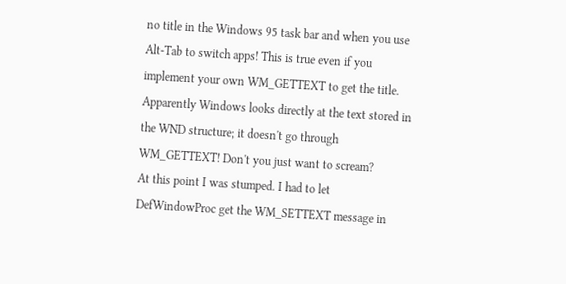no title in the Windows 95 task bar and when you use Alt-Tab to switch apps! This is true even if you implement your own WM_GETTEXT to get the title. Apparently Windows looks directly at the text stored in the WND structure; it doesn't go through WM_GETTEXT! Don't you just want to scream?
At this point I was stumped. I had to let DefWindowProc get the WM_SETTEXT message in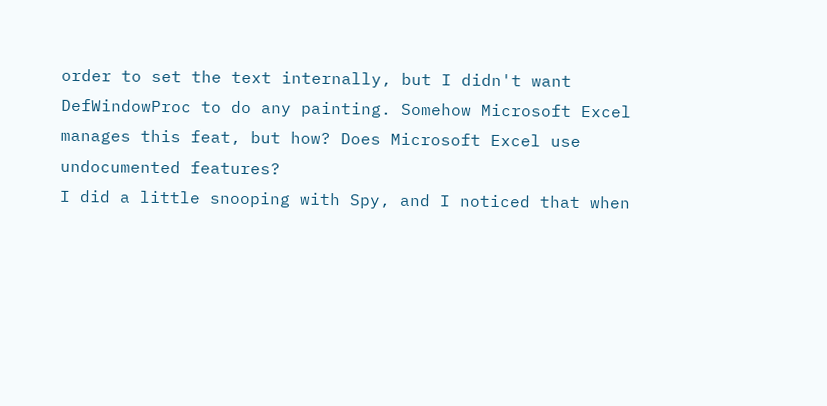order to set the text internally, but I didn't want DefWindowProc to do any painting. Somehow Microsoft Excel manages this feat, but how? Does Microsoft Excel use undocumented features?
I did a little snooping with Spy, and I noticed that when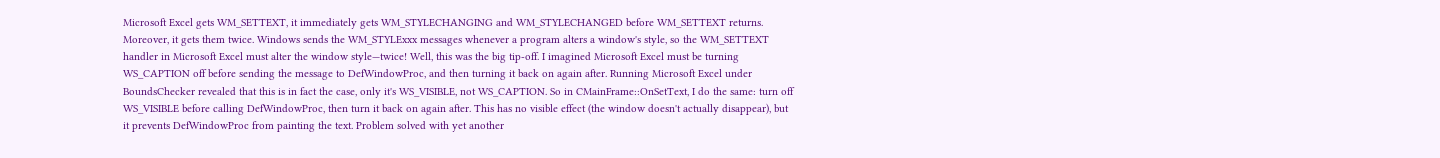Microsoft Excel gets WM_SETTEXT, it immediately gets WM_STYLECHANGING and WM_STYLECHANGED before WM_SETTEXT returns. Moreover, it gets them twice. Windows sends the WM_STYLExxx messages whenever a program alters a window's style, so the WM_SETTEXT handler in Microsoft Excel must alter the window style—twice! Well, this was the big tip-off. I imagined Microsoft Excel must be turning WS_CAPTION off before sending the message to DefWindowProc, and then turning it back on again after. Running Microsoft Excel under BoundsChecker revealed that this is in fact the case, only it's WS_VISIBLE, not WS_CAPTION. So in CMainFrame::OnSetText, I do the same: turn off WS_VISIBLE before calling DefWindowProc, then turn it back on again after. This has no visible effect (the window doesn't actually disappear), but it prevents DefWindowProc from painting the text. Problem solved with yet another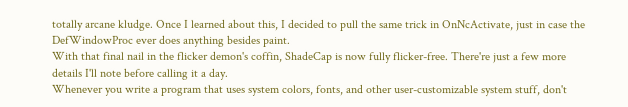totally arcane kludge. Once I learned about this, I decided to pull the same trick in OnNcActivate, just in case the DefWindowProc ever does anything besides paint.
With that final nail in the flicker demon's coffin, ShadeCap is now fully flicker-free. There're just a few more details I'll note before calling it a day.
Whenever you write a program that uses system colors, fonts, and other user-customizable system stuff, don't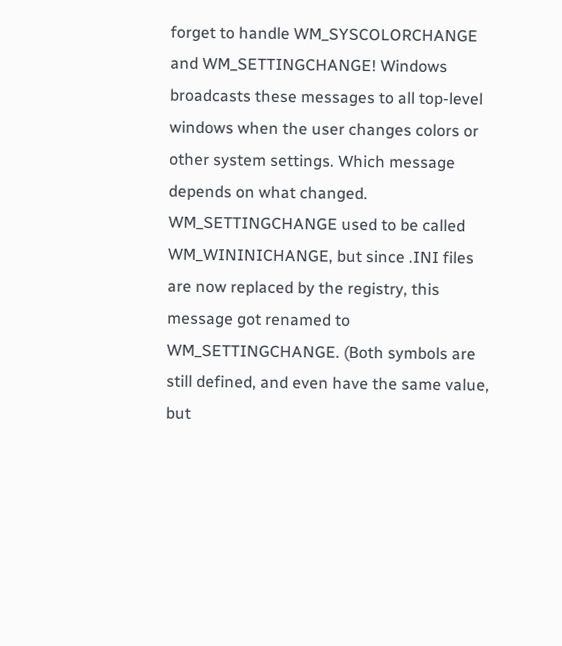forget to handle WM_SYSCOLORCHANGE and WM_SETTINGCHANGE! Windows broadcasts these messages to all top-level windows when the user changes colors or other system settings. Which message depends on what changed. WM_SETTINGCHANGE used to be called WM_WININICHANGE, but since .INI files are now replaced by the registry, this message got renamed to WM_SETTINGCHANGE. (Both symbols are still defined, and even have the same value, but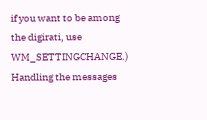if you want to be among the digirati, use WM_SETTINGCHANGE.) Handling the messages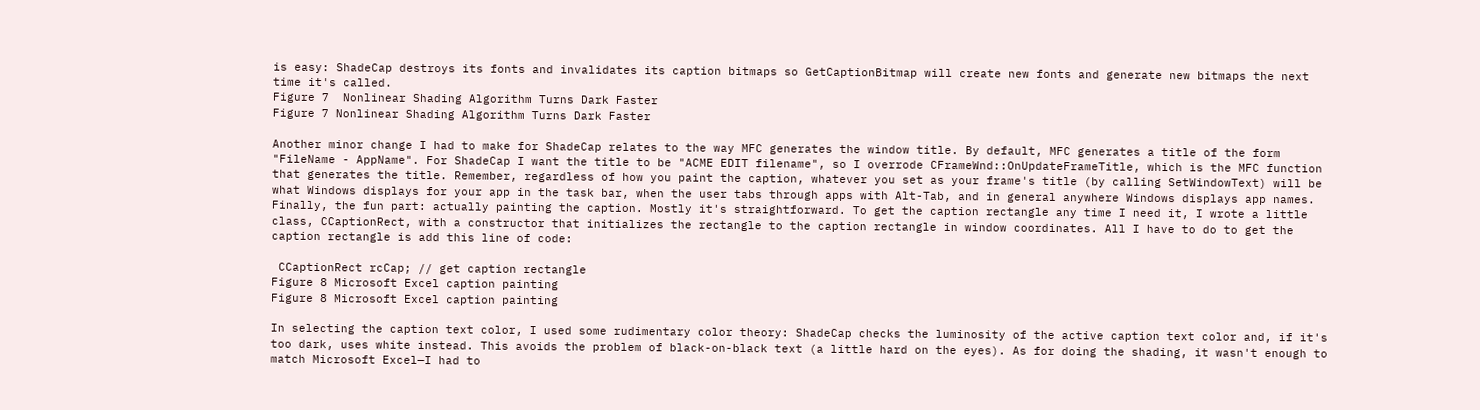is easy: ShadeCap destroys its fonts and invalidates its caption bitmaps so GetCaptionBitmap will create new fonts and generate new bitmaps the next time it's called.
Figure 7  Nonlinear Shading Algorithm Turns Dark Faster
Figure 7 Nonlinear Shading Algorithm Turns Dark Faster

Another minor change I had to make for ShadeCap relates to the way MFC generates the window title. By default, MFC generates a title of the form "FileName - AppName". For ShadeCap I want the title to be "ACME EDIT filename", so I overrode CFrameWnd::OnUpdateFrameTitle, which is the MFC function that generates the title. Remember, regardless of how you paint the caption, whatever you set as your frame's title (by calling SetWindowText) will be what Windows displays for your app in the task bar, when the user tabs through apps with Alt-Tab, and in general anywhere Windows displays app names.
Finally, the fun part: actually painting the caption. Mostly it's straightforward. To get the caption rectangle any time I need it, I wrote a little class, CCaptionRect, with a constructor that initializes the rectangle to the caption rectangle in window coordinates. All I have to do to get the caption rectangle is add this line of code:

 CCaptionRect rcCap; // get caption rectangle
Figure 8 Microsoft Excel caption painting
Figure 8 Microsoft Excel caption painting

In selecting the caption text color, I used some rudimentary color theory: ShadeCap checks the luminosity of the active caption text color and, if it's too dark, uses white instead. This avoids the problem of black-on-black text (a little hard on the eyes). As for doing the shading, it wasn't enough to match Microsoft Excel—I had to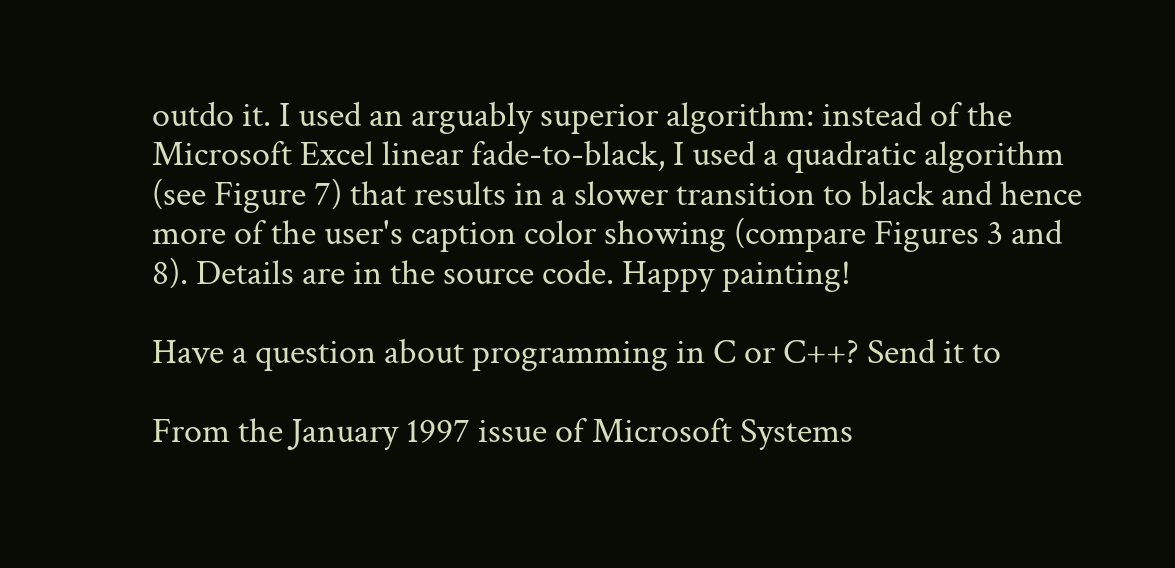outdo it. I used an arguably superior algorithm: instead of the Microsoft Excel linear fade-to-black, I used a quadratic algorithm (see Figure 7) that results in a slower transition to black and hence more of the user's caption color showing (compare Figures 3 and 8). Details are in the source code. Happy painting!

Have a question about programming in C or C++? Send it to

From the January 1997 issue of Microsoft Systems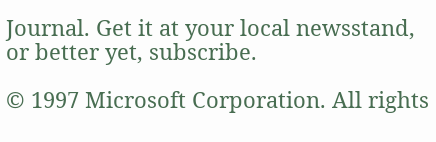Journal. Get it at your local newsstand, or better yet, subscribe.

© 1997 Microsoft Corporation. All rights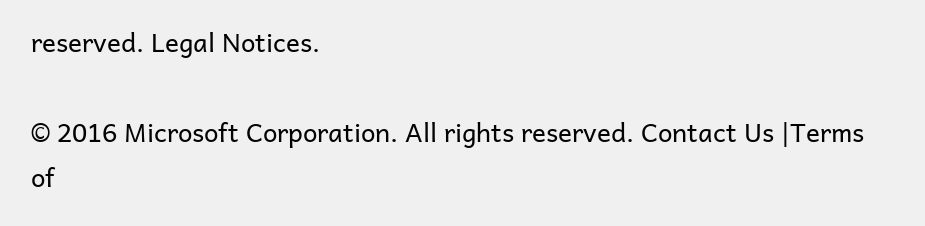reserved. Legal Notices.

© 2016 Microsoft Corporation. All rights reserved. Contact Us |Terms of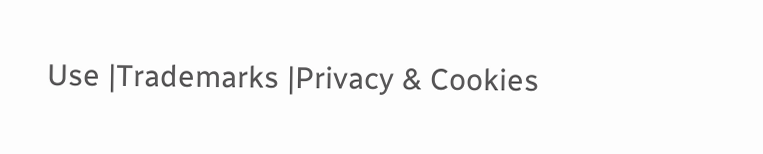Use |Trademarks |Privacy & Cookies